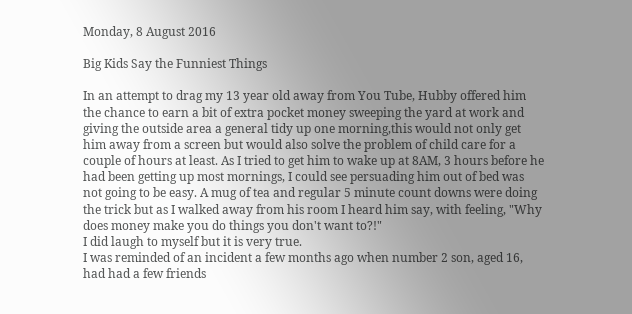Monday, 8 August 2016

Big Kids Say the Funniest Things

In an attempt to drag my 13 year old away from You Tube, Hubby offered him the chance to earn a bit of extra pocket money sweeping the yard at work and giving the outside area a general tidy up one morning,this would not only get him away from a screen but would also solve the problem of child care for a couple of hours at least. As I tried to get him to wake up at 8AM, 3 hours before he had been getting up most mornings, I could see persuading him out of bed was not going to be easy. A mug of tea and regular 5 minute count downs were doing the trick but as I walked away from his room I heard him say, with feeling, "Why does money make you do things you don't want to?!"
I did laugh to myself but it is very true.
I was reminded of an incident a few months ago when number 2 son, aged 16, had had a few friends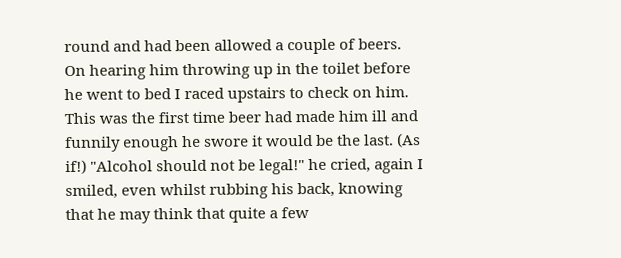round and had been allowed a couple of beers. On hearing him throwing up in the toilet before he went to bed I raced upstairs to check on him. This was the first time beer had made him ill and funnily enough he swore it would be the last. (As if!) "Alcohol should not be legal!" he cried, again I smiled, even whilst rubbing his back, knowing that he may think that quite a few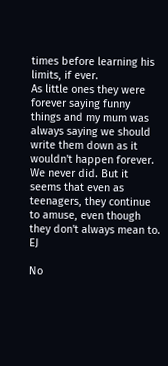times before learning his limits, if ever.
As little ones they were forever saying funny things and my mum was always saying we should write them down as it wouldn't happen forever. We never did. But it seems that even as teenagers, they continue to amuse, even though they don't always mean to. EJ

No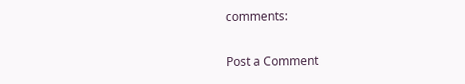comments:

Post a Comment